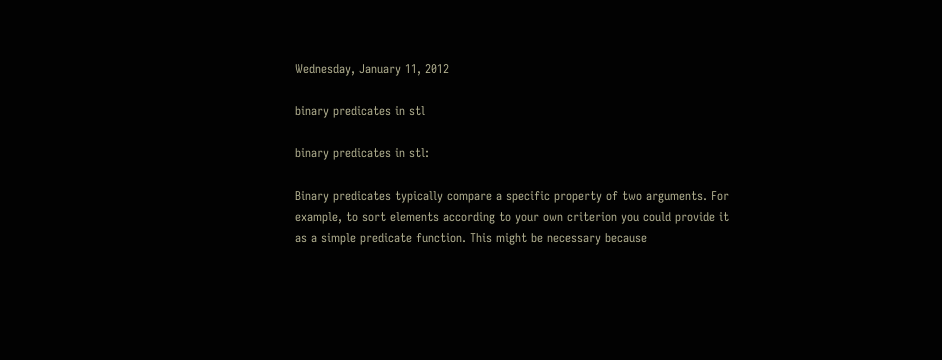Wednesday, January 11, 2012

binary predicates in stl

binary predicates in stl:

Binary predicates typically compare a specific property of two arguments. For example, to sort elements according to your own criterion you could provide it as a simple predicate function. This might be necessary because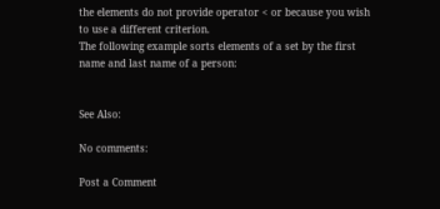the elements do not provide operator < or because you wish to use a different criterion.
The following example sorts elements of a set by the first name and last name of a person:


See Also:

No comments:

Post a Comment